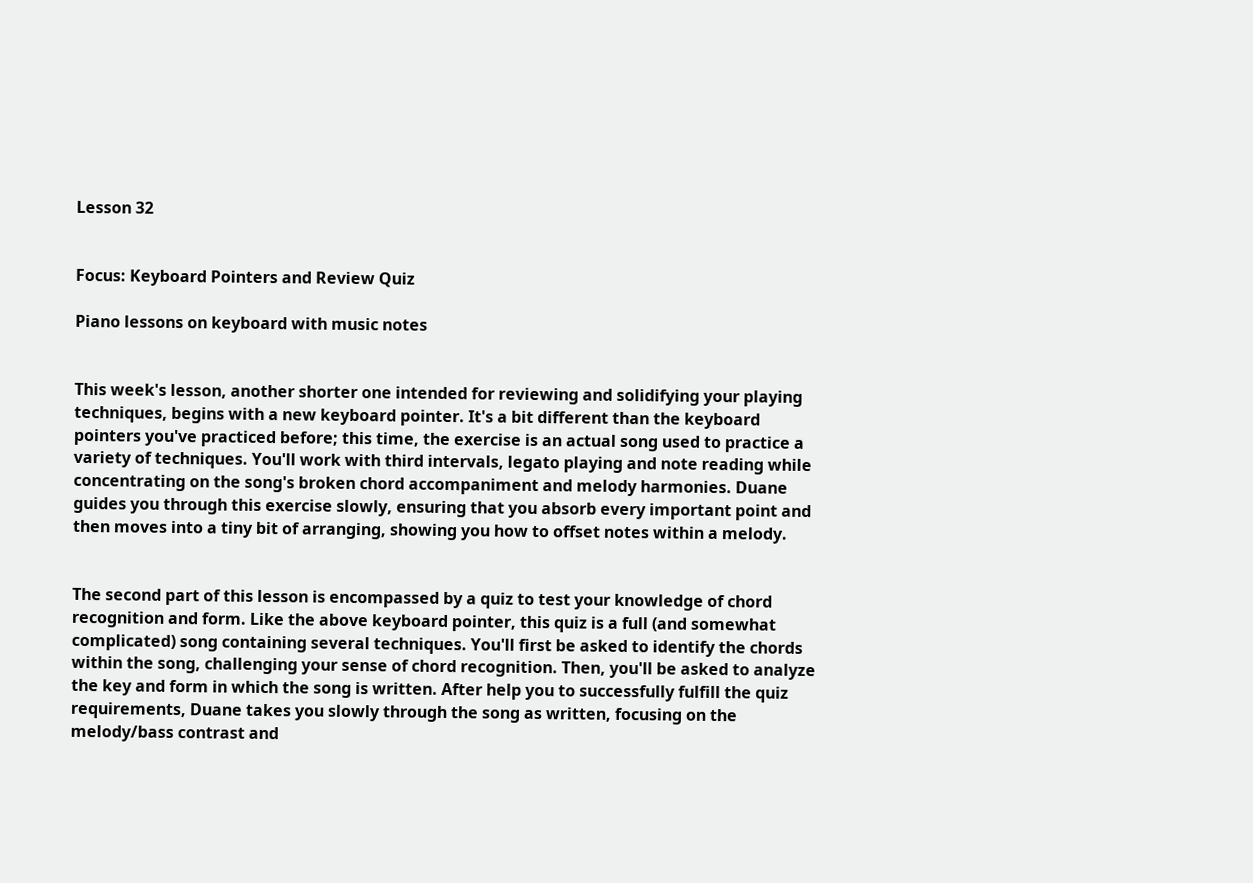Lesson 32


Focus: Keyboard Pointers and Review Quiz

Piano lessons on keyboard with music notes


This week's lesson, another shorter one intended for reviewing and solidifying your playing techniques, begins with a new keyboard pointer. It's a bit different than the keyboard pointers you've practiced before; this time, the exercise is an actual song used to practice a variety of techniques. You'll work with third intervals, legato playing and note reading while concentrating on the song's broken chord accompaniment and melody harmonies. Duane guides you through this exercise slowly, ensuring that you absorb every important point and then moves into a tiny bit of arranging, showing you how to offset notes within a melody.


The second part of this lesson is encompassed by a quiz to test your knowledge of chord recognition and form. Like the above keyboard pointer, this quiz is a full (and somewhat complicated) song containing several techniques. You'll first be asked to identify the chords within the song, challenging your sense of chord recognition. Then, you'll be asked to analyze the key and form in which the song is written. After help you to successfully fulfill the quiz requirements, Duane takes you slowly through the song as written, focusing on the melody/bass contrast and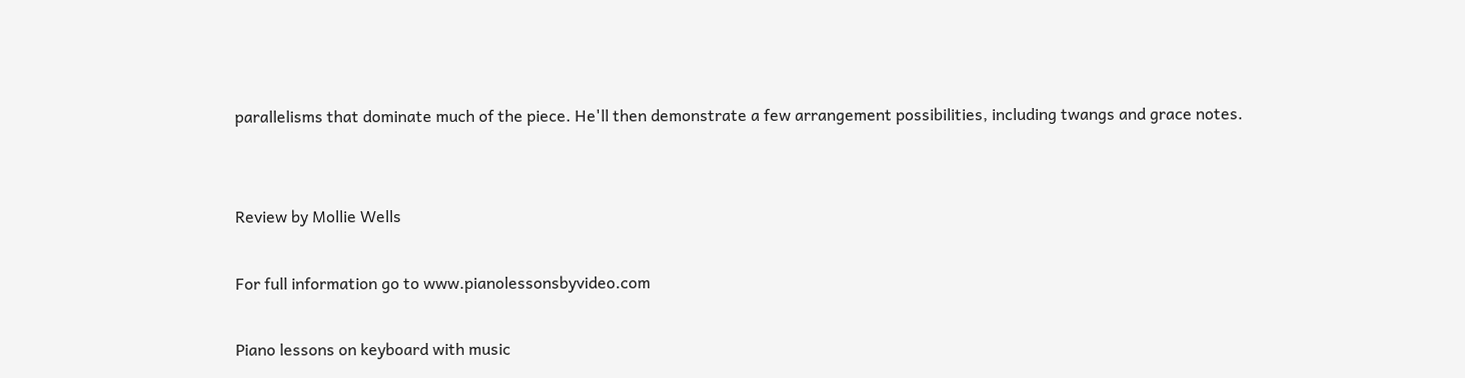parallelisms that dominate much of the piece. He'll then demonstrate a few arrangement possibilities, including twangs and grace notes.


Review by Mollie Wells

For full information go to www.pianolessonsbyvideo.com

Piano lessons on keyboard with music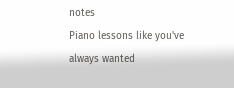notes
Piano lessons like you've always wanted